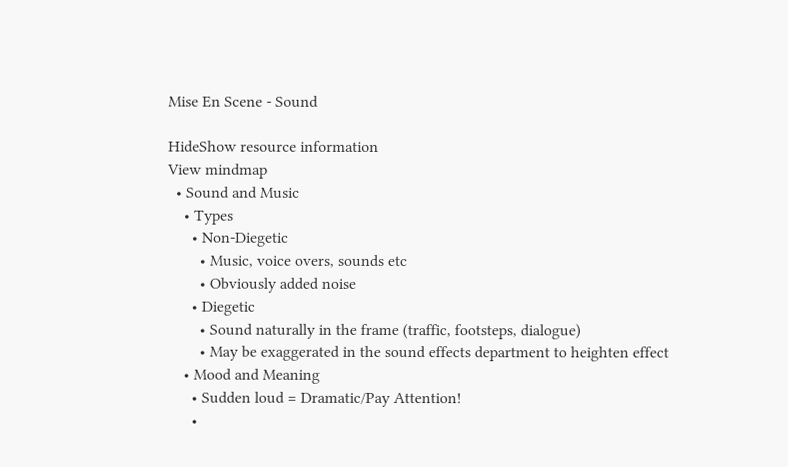Mise En Scene - Sound

HideShow resource information
View mindmap
  • Sound and Music
    • Types
      • Non-Diegetic
        • Music, voice overs, sounds etc
        • Obviously added noise
      • Diegetic
        • Sound naturally in the frame (traffic, footsteps, dialogue)
        • May be exaggerated in the sound effects department to heighten effect
    • Mood and Meaning
      • Sudden loud = Dramatic/Pay Attention!
      •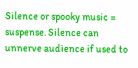Silence or spooky music = suspense. Silence can unnerve audience if used to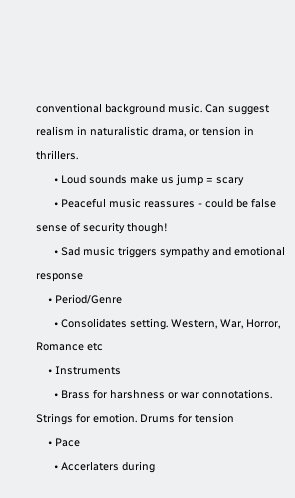conventional background music. Can suggest realism in naturalistic drama, or tension in thrillers.
      • Loud sounds make us jump = scary
      • Peaceful music reassures - could be false sense of security though!
      • Sad music triggers sympathy and emotional response
    • Period/Genre
      • Consolidates setting. Western, War, Horror, Romance etc
    • Instruments
      • Brass for harshness or war connotations. Strings for emotion. Drums for tension
    • Pace
      • Accerlaters during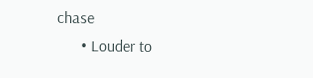chase
      • Louder to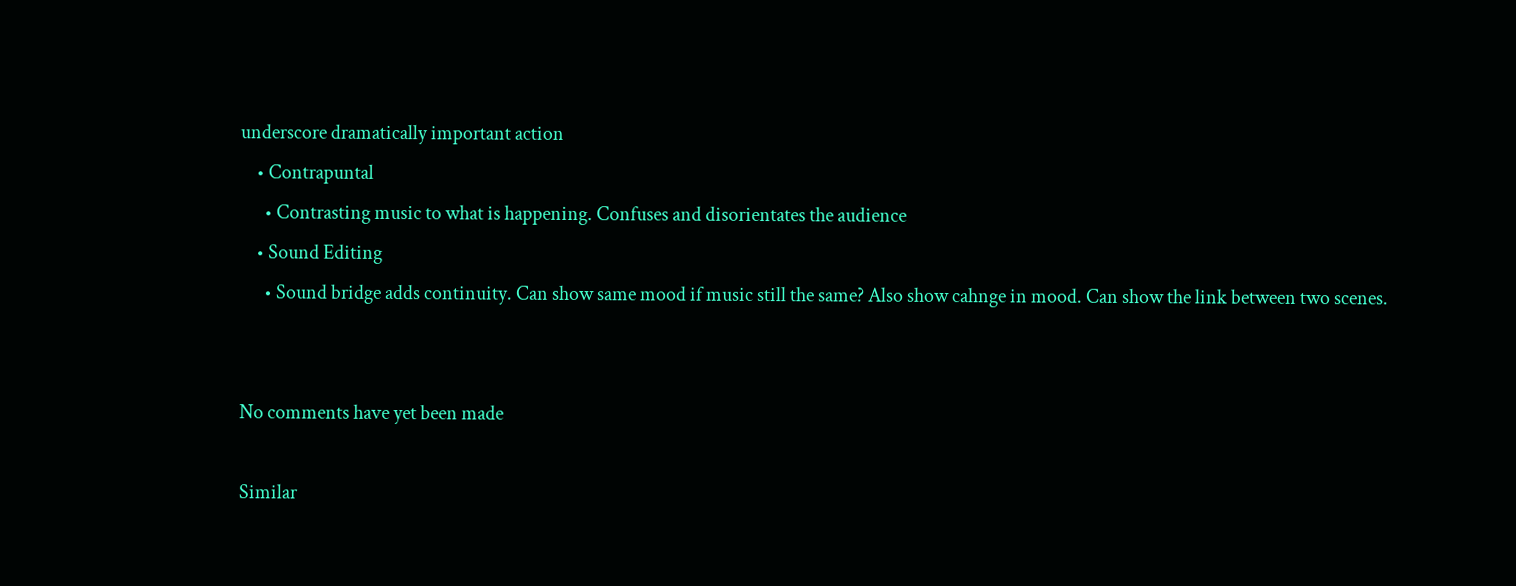underscore dramatically important action
    • Contrapuntal
      • Contrasting music to what is happening. Confuses and disorientates the audience
    • Sound Editing
      • Sound bridge adds continuity. Can show same mood if music still the same? Also show cahnge in mood. Can show the link between two scenes.


No comments have yet been made

Similar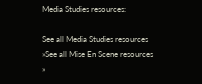Media Studies resources:

See all Media Studies resources »See all Mise En Scene resources »